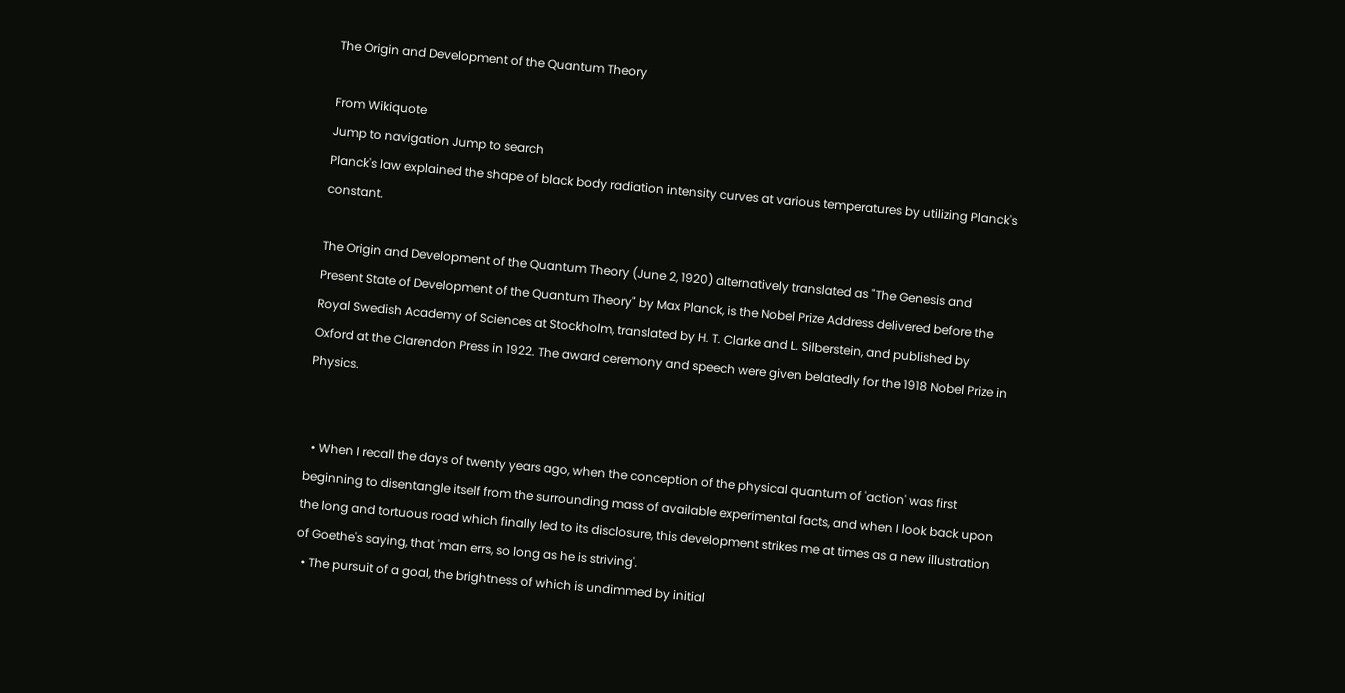The Origin and Development of the Quantum Theory

From Wikiquote
Jump to navigation Jump to search
Planck's law explained the shape of black body radiation intensity curves at various temperatures by utilizing Planck's constant.

The Origin and Development of the Quantum Theory (June 2, 1920) alternatively translated as "The Genesis and Present State of Development of the Quantum Theory" by Max Planck, is the Nobel Prize Address delivered before the Royal Swedish Academy of Sciences at Stockholm, translated by H. T. Clarke and L. Silberstein, and published by Oxford at the Clarendon Press in 1922. The award ceremony and speech were given belatedly for the 1918 Nobel Prize in Physics.


  • When I recall the days of twenty years ago, when the conception of the physical quantum of 'action' was first beginning to disentangle itself from the surrounding mass of available experimental facts, and when I look back upon the long and tortuous road which finally led to its disclosure, this development strikes me at times as a new illustration of Goethe's saying, that 'man errs, so long as he is striving'.
  • The pursuit of a goal, the brightness of which is undimmed by initial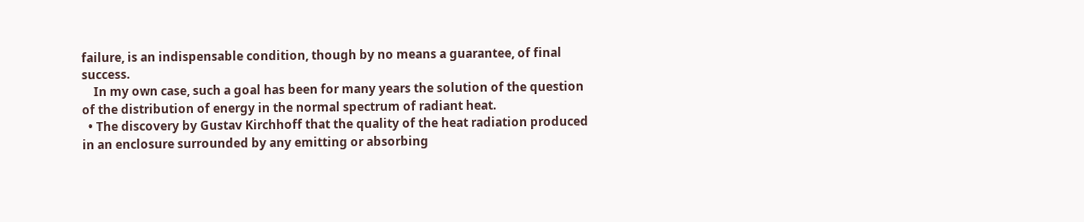failure, is an indispensable condition, though by no means a guarantee, of final success.
    In my own case, such a goal has been for many years the solution of the question of the distribution of energy in the normal spectrum of radiant heat.
  • The discovery by Gustav Kirchhoff that the quality of the heat radiation produced in an enclosure surrounded by any emitting or absorbing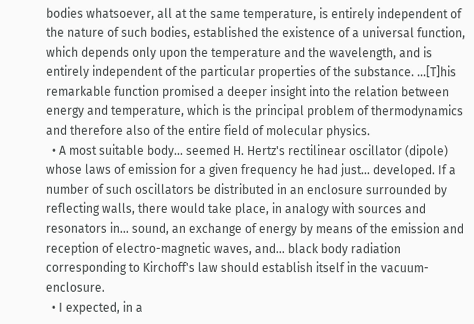bodies whatsoever, all at the same temperature, is entirely independent of the nature of such bodies, established the existence of a universal function, which depends only upon the temperature and the wavelength, and is entirely independent of the particular properties of the substance. ...[T]his remarkable function promised a deeper insight into the relation between energy and temperature, which is the principal problem of thermodynamics and therefore also of the entire field of molecular physics.
  • A most suitable body... seemed H. Hertz's rectilinear oscillator (dipole) whose laws of emission for a given frequency he had just... developed. If a number of such oscillators be distributed in an enclosure surrounded by reflecting walls, there would take place, in analogy with sources and resonators in... sound, an exchange of energy by means of the emission and reception of electro-magnetic waves, and... black body radiation corresponding to Kirchoff's law should establish itself in the vacuum-enclosure.
  • I expected, in a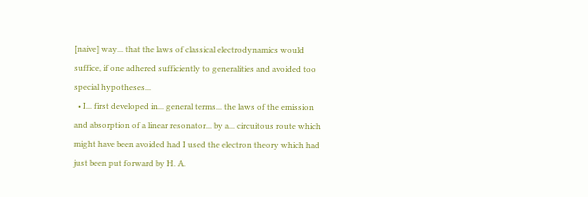[naive] way... that the laws of classical electrodynamics would suffice, if one adhered sufficiently to generalities and avoided too special hypotheses...
  • I... first developed in... general terms... the laws of the emission and absorption of a linear resonator... by a... circuitous route which might have been avoided had I used the electron theory which had just been put forward by H. A.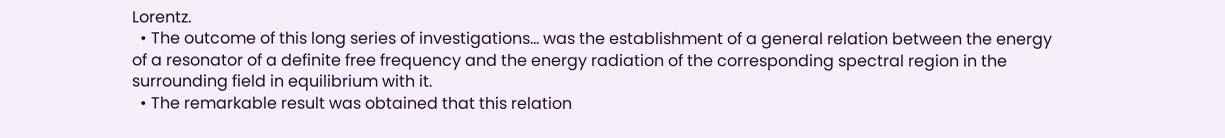Lorentz.
  • The outcome of this long series of investigations... was the establishment of a general relation between the energy of a resonator of a definite free frequency and the energy radiation of the corresponding spectral region in the surrounding field in equilibrium with it.
  • The remarkable result was obtained that this relation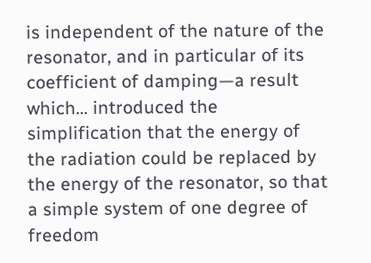is independent of the nature of the resonator, and in particular of its coefficient of damping—a result which... introduced the simplification that the energy of the radiation could be replaced by the energy of the resonator, so that a simple system of one degree of freedom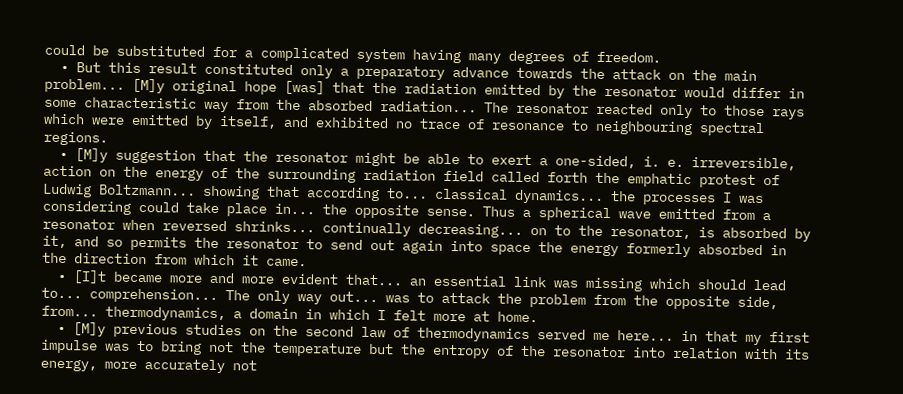could be substituted for a complicated system having many degrees of freedom.
  • But this result constituted only a preparatory advance towards the attack on the main problem... [M]y original hope [was] that the radiation emitted by the resonator would differ in some characteristic way from the absorbed radiation... The resonator reacted only to those rays which were emitted by itself, and exhibited no trace of resonance to neighbouring spectral regions.
  • [M]y suggestion that the resonator might be able to exert a one-sided, i. e. irreversible, action on the energy of the surrounding radiation field called forth the emphatic protest of Ludwig Boltzmann... showing that according to... classical dynamics... the processes I was considering could take place in... the opposite sense. Thus a spherical wave emitted from a resonator when reversed shrinks... continually decreasing... on to the resonator, is absorbed by it, and so permits the resonator to send out again into space the energy formerly absorbed in the direction from which it came.
  • [I]t became more and more evident that... an essential link was missing which should lead to... comprehension... The only way out... was to attack the problem from the opposite side, from... thermodynamics, a domain in which I felt more at home.
  • [M]y previous studies on the second law of thermodynamics served me here... in that my first impulse was to bring not the temperature but the entropy of the resonator into relation with its energy, more accurately not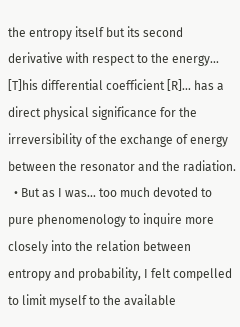the entropy itself but its second derivative with respect to the energy... [T]his differential coefficient [R]... has a direct physical significance for the irreversibility of the exchange of energy between the resonator and the radiation.
  • But as I was... too much devoted to pure phenomenology to inquire more closely into the relation between entropy and probability, I felt compelled to limit myself to the available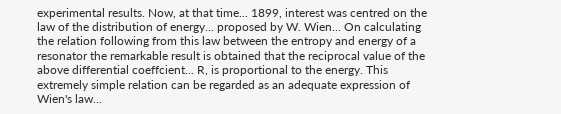experimental results. Now, at that time... 1899, interest was centred on the law of the distribution of energy... proposed by W. Wien... On calculating the relation following from this law between the entropy and energy of a resonator the remarkable result is obtained that the reciprocal value of the above differential coeffcient... R, is proportional to the energy. This extremely simple relation can be regarded as an adequate expression of Wien's law...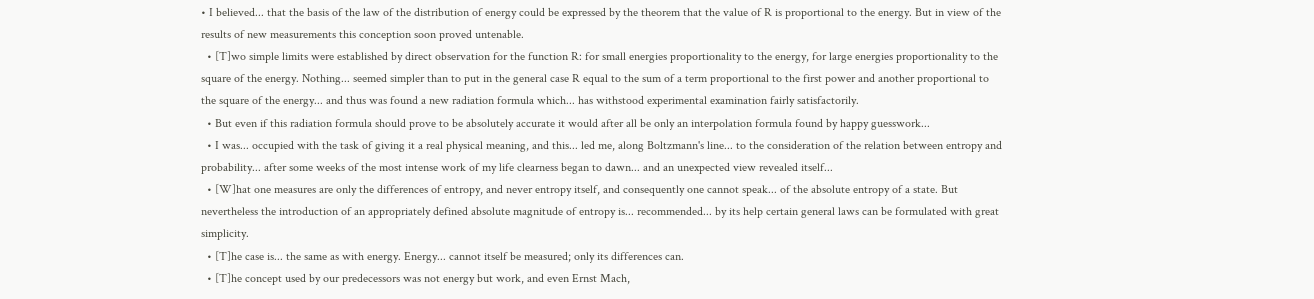• I believed... that the basis of the law of the distribution of energy could be expressed by the theorem that the value of R is proportional to the energy. But in view of the results of new measurements this conception soon proved untenable.
  • [T]wo simple limits were established by direct observation for the function R: for small energies proportionality to the energy, for large energies proportionality to the square of the energy. Nothing... seemed simpler than to put in the general case R equal to the sum of a term proportional to the first power and another proportional to the square of the energy... and thus was found a new radiation formula which... has withstood experimental examination fairly satisfactorily.
  • But even if this radiation formula should prove to be absolutely accurate it would after all be only an interpolation formula found by happy guesswork...
  • I was... occupied with the task of giving it a real physical meaning, and this... led me, along Boltzmann's line... to the consideration of the relation between entropy and probability... after some weeks of the most intense work of my life clearness began to dawn... and an unexpected view revealed itself...
  • [W]hat one measures are only the differences of entropy, and never entropy itself, and consequently one cannot speak... of the absolute entropy of a state. But nevertheless the introduction of an appropriately defined absolute magnitude of entropy is... recommended... by its help certain general laws can be formulated with great simplicity.
  • [T]he case is... the same as with energy. Energy... cannot itself be measured; only its differences can.
  • [T]he concept used by our predecessors was not energy but work, and even Ernst Mach,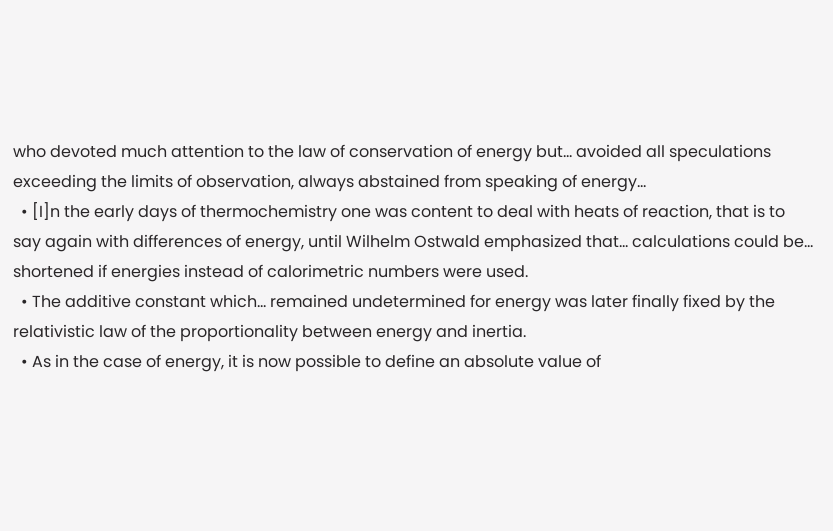who devoted much attention to the law of conservation of energy but... avoided all speculations exceeding the limits of observation, always abstained from speaking of energy...
  • [I]n the early days of thermochemistry one was content to deal with heats of reaction, that is to say again with differences of energy, until Wilhelm Ostwald emphasized that... calculations could be... shortened if energies instead of calorimetric numbers were used.
  • The additive constant which... remained undetermined for energy was later finally fixed by the relativistic law of the proportionality between energy and inertia.
  • As in the case of energy, it is now possible to define an absolute value of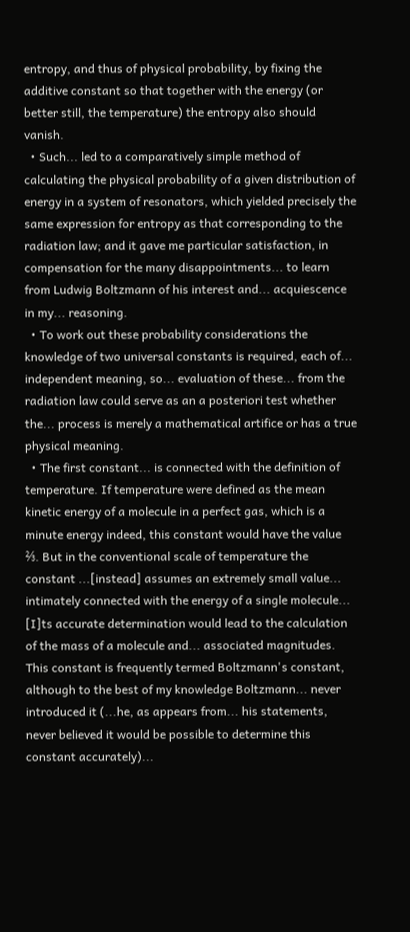entropy, and thus of physical probability, by fixing the additive constant so that together with the energy (or better still, the temperature) the entropy also should vanish.
  • Such... led to a comparatively simple method of calculating the physical probability of a given distribution of energy in a system of resonators, which yielded precisely the same expression for entropy as that corresponding to the radiation law; and it gave me particular satisfaction, in compensation for the many disappointments... to learn from Ludwig Boltzmann of his interest and... acquiescence in my... reasoning.
  • To work out these probability considerations the knowledge of two universal constants is required, each of... independent meaning, so... evaluation of these... from the radiation law could serve as an a posteriori test whether the... process is merely a mathematical artifice or has a true physical meaning.
  • The first constant... is connected with the definition of temperature. If temperature were defined as the mean kinetic energy of a molecule in a perfect gas, which is a minute energy indeed, this constant would have the value ⅔. But in the conventional scale of temperature the constant ...[instead] assumes an extremely small value... intimately connected with the energy of a single molecule... [I]ts accurate determination would lead to the calculation of the mass of a molecule and... associated magnitudes. This constant is frequently termed Boltzmann's constant, although to the best of my knowledge Boltzmann... never introduced it (...he, as appears from... his statements, never believed it would be possible to determine this constant accurately)...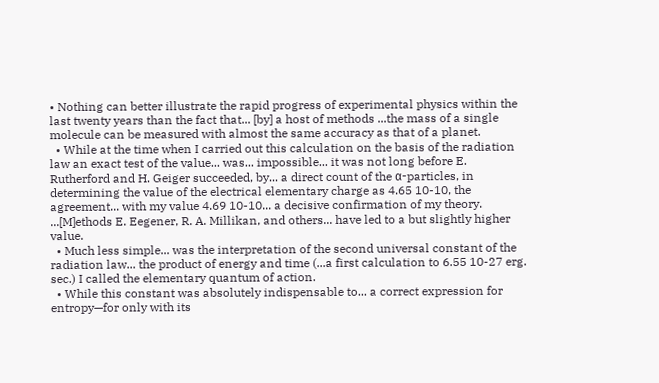• Nothing can better illustrate the rapid progress of experimental physics within the last twenty years than the fact that... [by] a host of methods ...the mass of a single molecule can be measured with almost the same accuracy as that of a planet.
  • While at the time when I carried out this calculation on the basis of the radiation law an exact test of the value... was... impossible... it was not long before E. Rutherford and H. Geiger succeeded, by... a direct count of the α-particles, in determining the value of the electrical elementary charge as 4.65 10-10, the agreement... with my value 4.69 10-10... a decisive confirmation of my theory. ...[M]ethods E. Eegener, R. A. Millikan, and others... have led to a but slightly higher value.
  • Much less simple... was the interpretation of the second universal constant of the radiation law... the product of energy and time (...a first calculation to 6.55 10-27 erg. sec.) I called the elementary quantum of action.
  • While this constant was absolutely indispensable to... a correct expression for entropy—for only with its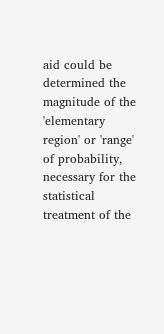aid could be determined the magnitude of the 'elementary region' or 'range' of probability, necessary for the statistical treatment of the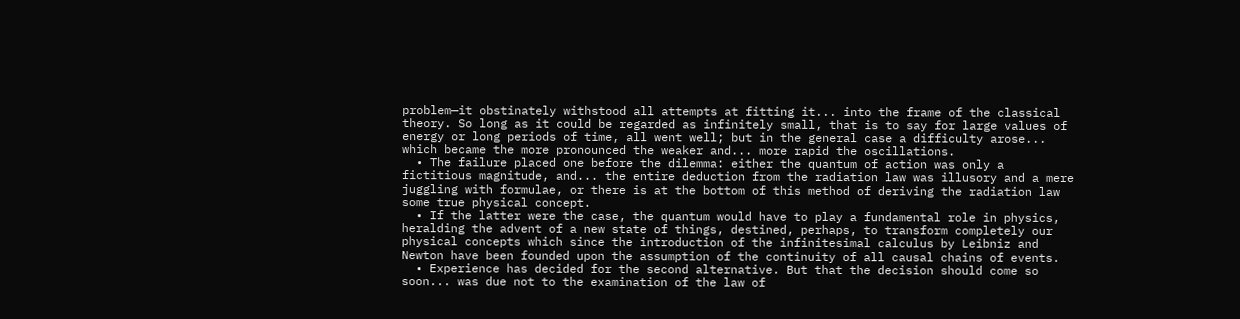problem—it obstinately withstood all attempts at fitting it... into the frame of the classical theory. So long as it could be regarded as infinitely small, that is to say for large values of energy or long periods of time, all went well; but in the general case a difficulty arose... which became the more pronounced the weaker and... more rapid the oscillations.
  • The failure placed one before the dilemma: either the quantum of action was only a fictitious magnitude, and... the entire deduction from the radiation law was illusory and a mere juggling with formulae, or there is at the bottom of this method of deriving the radiation law some true physical concept.
  • If the latter were the case, the quantum would have to play a fundamental role in physics, heralding the advent of a new state of things, destined, perhaps, to transform completely our physical concepts which since the introduction of the infinitesimal calculus by Leibniz and Newton have been founded upon the assumption of the continuity of all causal chains of events.
  • Experience has decided for the second alternative. But that the decision should come so soon... was due not to the examination of the law of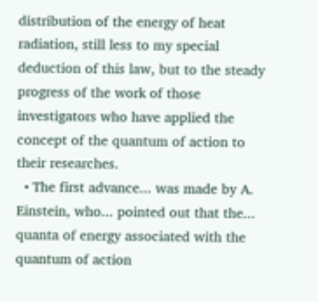distribution of the energy of heat radiation, still less to my special deduction of this law, but to the steady progress of the work of those investigators who have applied the concept of the quantum of action to their researches.
  • The first advance... was made by A. Einstein, who... pointed out that the... quanta of energy associated with the quantum of action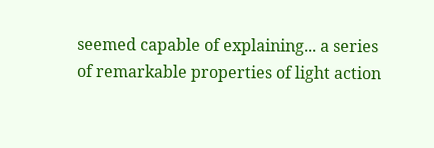seemed capable of explaining... a series of remarkable properties of light action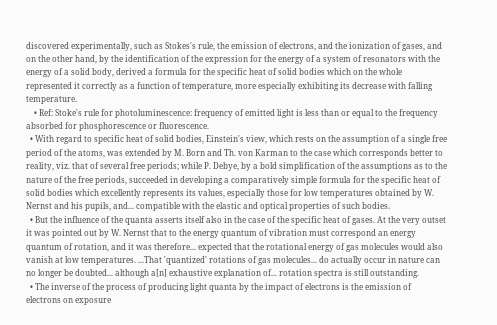discovered experimentally, such as Stokes's rule, the emission of electrons, and the ionization of gases, and on the other hand, by the identification of the expression for the energy of a system of resonators with the energy of a solid body, derived a formula for the specific heat of solid bodies which on the whole represented it correctly as a function of temperature, more especially exhibiting its decrease with falling temperature.
    • Ref: Stoke's rule for photoluminescence: frequency of emitted light is less than or equal to the frequency absorbed for phosphorescence or fluorescence.
  • With regard to specific heat of solid bodies, Einstein's view, which rests on the assumption of a single free period of the atoms, was extended by M. Born and Th. von Karman to the case which corresponds better to reality, viz. that of several free periods; while P. Debye, by a bold simplification of the assumptions as to the nature of the free periods, succeeded in developing a comparatively simple formula for the specific heat of solid bodies which excellently represents its values, especially those for low temperatures obtained by W. Nernst and his pupils, and... compatible with the elastic and optical properties of such bodies.
  • But the influence of the quanta asserts itself also in the case of the specific heat of gases. At the very outset it was pointed out by W. Nernst that to the energy quantum of vibration must correspond an energy quantum of rotation, and it was therefore... expected that the rotational energy of gas molecules would also vanish at low temperatures. ...That 'quantized' rotations of gas molecules... do actually occur in nature can no longer be doubted... although a[n] exhaustive explanation of... rotation spectra is still outstanding.
  • The inverse of the process of producing light quanta by the impact of electrons is the emission of electrons on exposure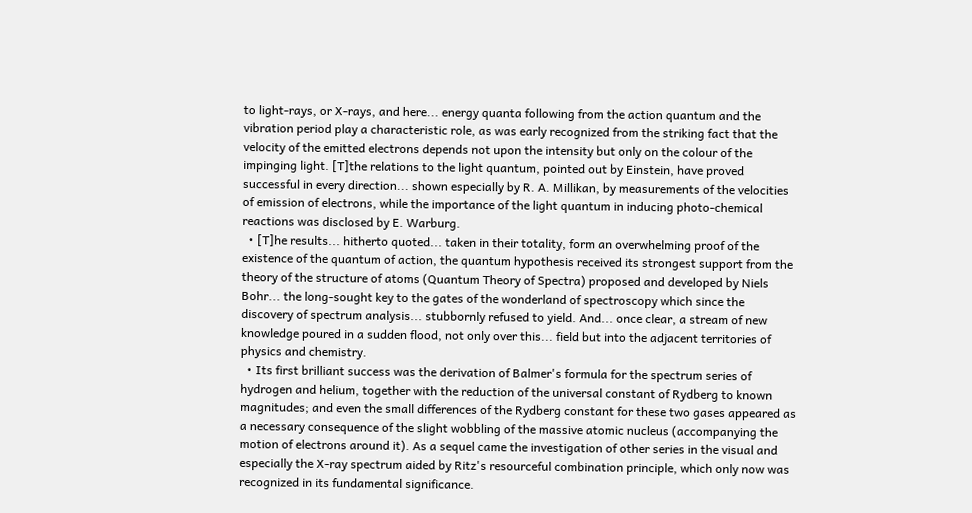to light-rays, or X-rays, and here... energy quanta following from the action quantum and the vibration period play a characteristic role, as was early recognized from the striking fact that the velocity of the emitted electrons depends not upon the intensity but only on the colour of the impinging light. [T]the relations to the light quantum, pointed out by Einstein, have proved successful in every direction... shown especially by R. A. Millikan, by measurements of the velocities of emission of electrons, while the importance of the light quantum in inducing photo-chemical reactions was disclosed by E. Warburg.
  • [T]he results... hitherto quoted... taken in their totality, form an overwhelming proof of the existence of the quantum of action, the quantum hypothesis received its strongest support from the theory of the structure of atoms (Quantum Theory of Spectra) proposed and developed by Niels Bohr... the long-sought key to the gates of the wonderland of spectroscopy which since the discovery of spectrum analysis... stubbornly refused to yield. And... once clear, a stream of new knowledge poured in a sudden flood, not only over this... field but into the adjacent territories of physics and chemistry.
  • Its first brilliant success was the derivation of Balmer's formula for the spectrum series of hydrogen and helium, together with the reduction of the universal constant of Rydberg to known magnitudes; and even the small differences of the Rydberg constant for these two gases appeared as a necessary consequence of the slight wobbling of the massive atomic nucleus (accompanying the motion of electrons around it). As a sequel came the investigation of other series in the visual and especially the X-ray spectrum aided by Ritz's resourceful combination principle, which only now was recognized in its fundamental significance.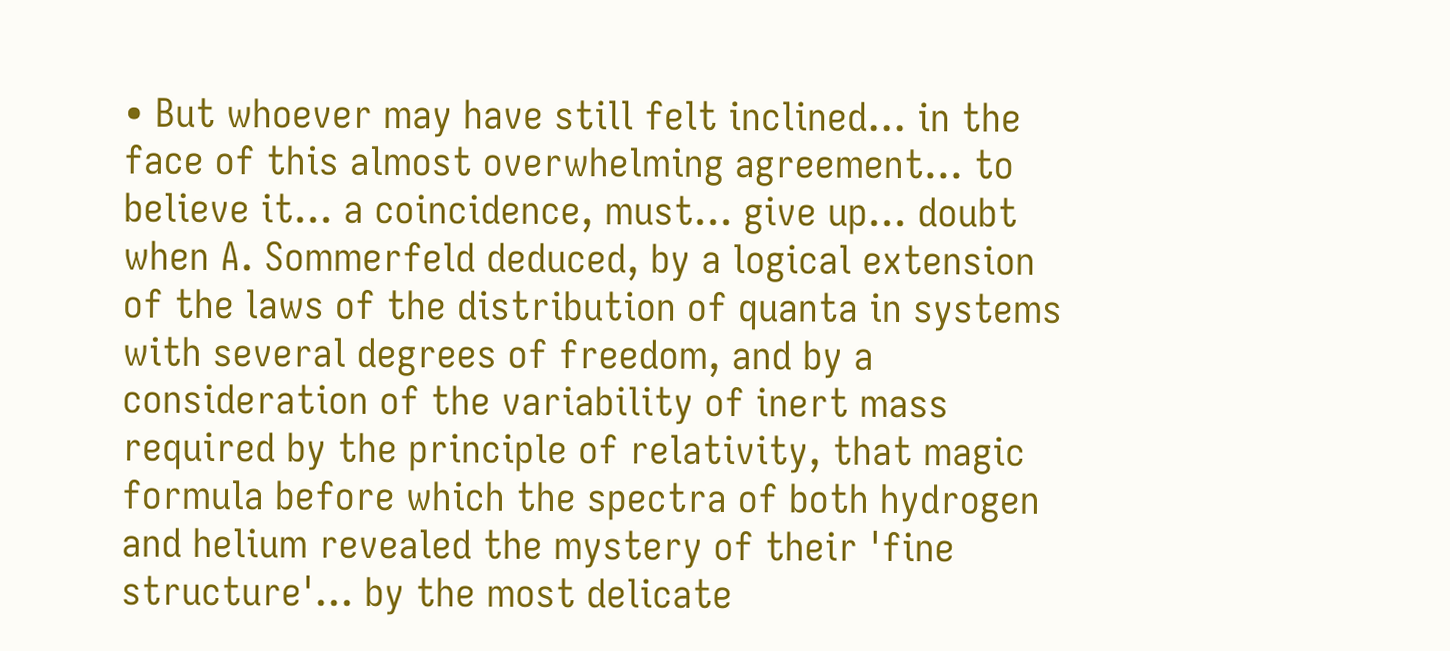• But whoever may have still felt inclined... in the face of this almost overwhelming agreement... to believe it... a coincidence, must... give up... doubt when A. Sommerfeld deduced, by a logical extension of the laws of the distribution of quanta in systems with several degrees of freedom, and by a consideration of the variability of inert mass required by the principle of relativity, that magic formula before which the spectra of both hydrogen and helium revealed the mystery of their 'fine structure'... by the most delicate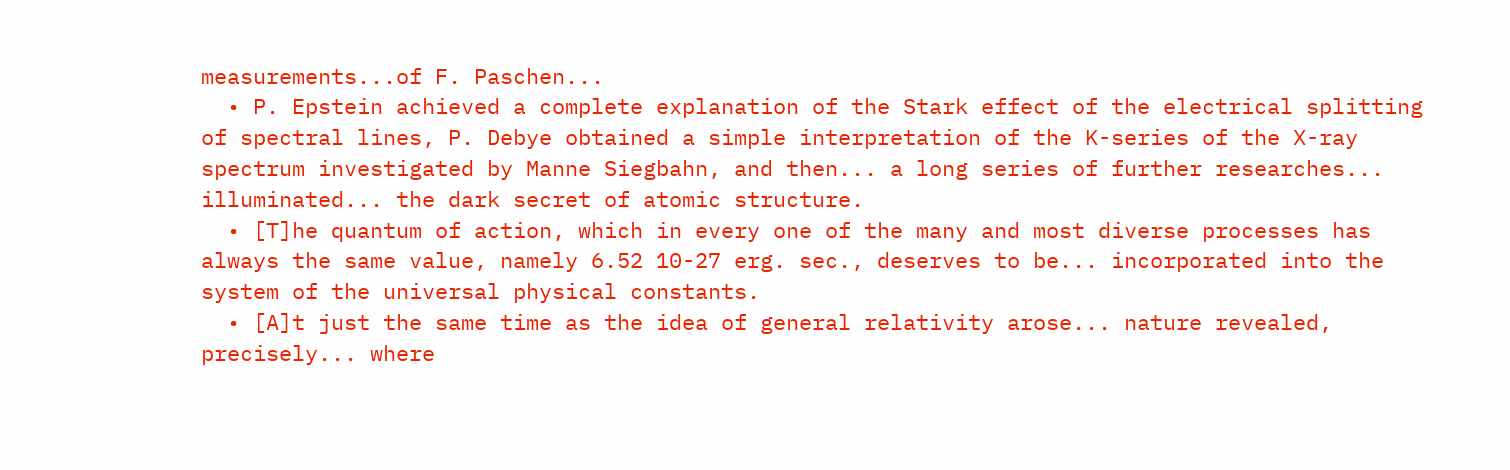measurements...of F. Paschen...
  • P. Epstein achieved a complete explanation of the Stark effect of the electrical splitting of spectral lines, P. Debye obtained a simple interpretation of the K-series of the X-ray spectrum investigated by Manne Siegbahn, and then... a long series of further researches... illuminated... the dark secret of atomic structure.
  • [T]he quantum of action, which in every one of the many and most diverse processes has always the same value, namely 6.52 10-27 erg. sec., deserves to be... incorporated into the system of the universal physical constants.
  • [A]t just the same time as the idea of general relativity arose... nature revealed, precisely... where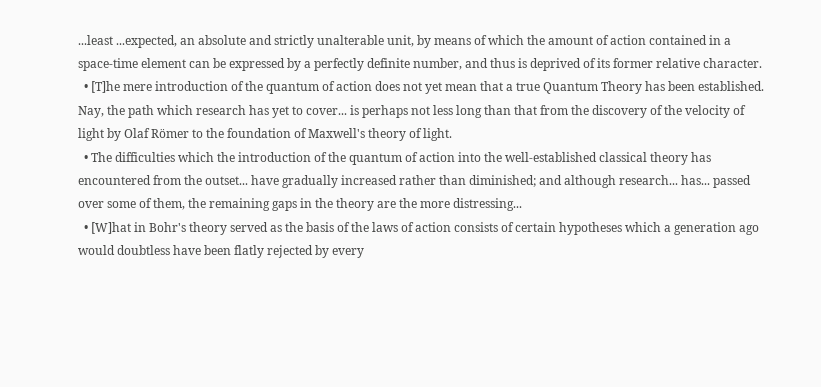...least ...expected, an absolute and strictly unalterable unit, by means of which the amount of action contained in a space-time element can be expressed by a perfectly definite number, and thus is deprived of its former relative character.
  • [T]he mere introduction of the quantum of action does not yet mean that a true Quantum Theory has been established. Nay, the path which research has yet to cover... is perhaps not less long than that from the discovery of the velocity of light by Olaf Römer to the foundation of Maxwell's theory of light.
  • The difficulties which the introduction of the quantum of action into the well-established classical theory has encountered from the outset... have gradually increased rather than diminished; and although research... has... passed over some of them, the remaining gaps in the theory are the more distressing...
  • [W]hat in Bohr's theory served as the basis of the laws of action consists of certain hypotheses which a generation ago would doubtless have been flatly rejected by every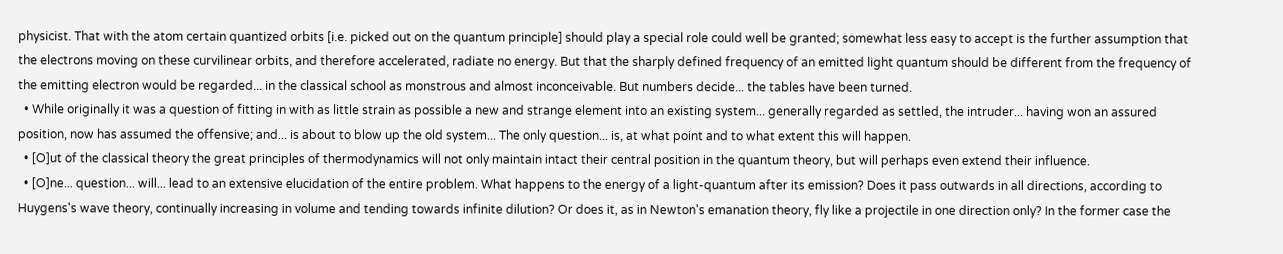physicist. That with the atom certain quantized orbits [i.e. picked out on the quantum principle] should play a special role could well be granted; somewhat less easy to accept is the further assumption that the electrons moving on these curvilinear orbits, and therefore accelerated, radiate no energy. But that the sharply defined frequency of an emitted light quantum should be different from the frequency of the emitting electron would be regarded... in the classical school as monstrous and almost inconceivable. But numbers decide... the tables have been turned.
  • While originally it was a question of fitting in with as little strain as possible a new and strange element into an existing system... generally regarded as settled, the intruder... having won an assured position, now has assumed the offensive; and... is about to blow up the old system... The only question... is, at what point and to what extent this will happen.
  • [O]ut of the classical theory the great principles of thermodynamics will not only maintain intact their central position in the quantum theory, but will perhaps even extend their influence.
  • [O]ne... question... will... lead to an extensive elucidation of the entire problem. What happens to the energy of a light-quantum after its emission? Does it pass outwards in all directions, according to Huygens's wave theory, continually increasing in volume and tending towards infinite dilution? Or does it, as in Newton's emanation theory, fly like a projectile in one direction only? In the former case the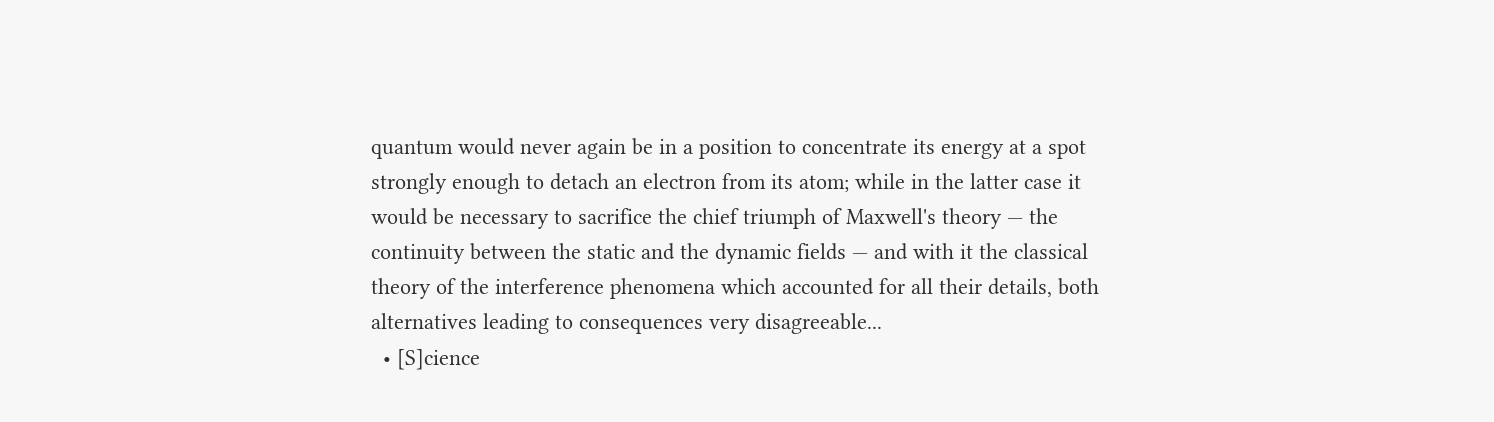quantum would never again be in a position to concentrate its energy at a spot strongly enough to detach an electron from its atom; while in the latter case it would be necessary to sacrifice the chief triumph of Maxwell's theory — the continuity between the static and the dynamic fields — and with it the classical theory of the interference phenomena which accounted for all their details, both alternatives leading to consequences very disagreeable...
  • [S]cience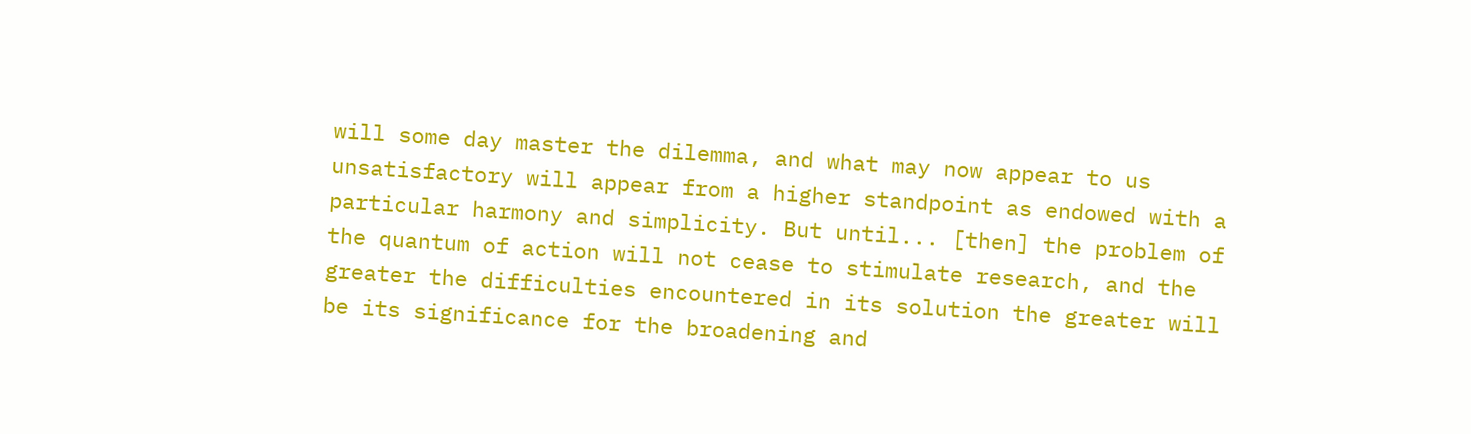will some day master the dilemma, and what may now appear to us unsatisfactory will appear from a higher standpoint as endowed with a particular harmony and simplicity. But until... [then] the problem of the quantum of action will not cease to stimulate research, and the greater the difficulties encountered in its solution the greater will be its significance for the broadening and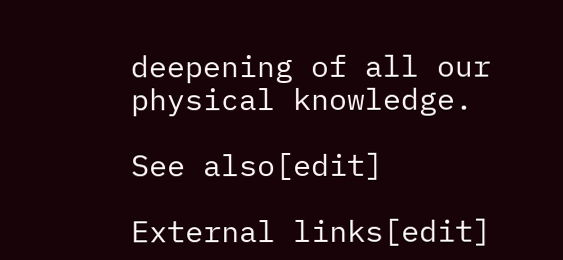deepening of all our physical knowledge.

See also[edit]

External links[edit]